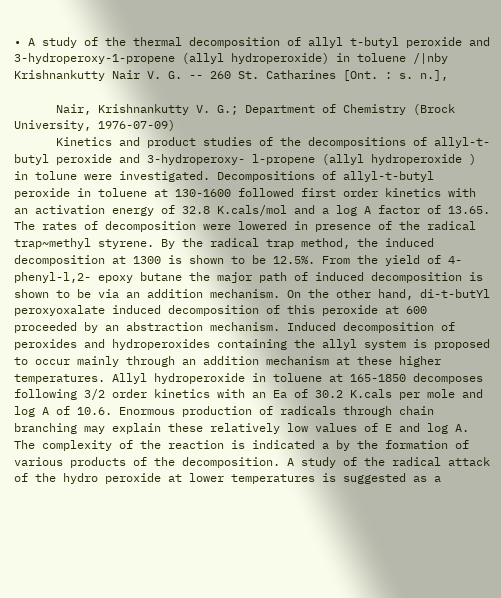• A study of the thermal decomposition of allyl t-butyl peroxide and 3-hydroperoxy-1-propene (allyl hydroperoxide) in toluene /|nby Krishnankutty Nair V. G. -- 260 St. Catharines [Ont. : s. n.],

      Nair, Krishnankutty V. G.; Department of Chemistry (Brock University, 1976-07-09)
      Kinetics and product studies of the decompositions of allyl-t-butyl peroxide and 3-hydroperoxy- l-propene (allyl hydroperoxide ) in tolune were investigated. Decompositions of allyl-t-butyl peroxide in toluene at 130-1600 followed first order kinetics with an activation energy of 32.8 K.cals/mol and a log A factor of 13.65. The rates of decomposition were lowered in presence of the radical trap~methyl styrene. By the radical trap method, the induced decomposition at 1300 is shown to be 12.5%. From the yield of 4-phenyl-l,2- epoxy butane the major path of induced decomposition is shown to be via an addition mechanism. On the other hand, di-t-butYl peroxyoxalate induced decomposition of this peroxide at 600 proceeded by an abstraction mechanism. Induced decomposition of peroxides and hydroperoxides containing the allyl system is proposed to occur mainly through an addition mechanism at these higher temperatures. Allyl hydroperoxide in toluene at 165-1850 decomposes following 3/2 order kinetics with an Ea of 30.2 K.cals per mole and log A of 10.6. Enormous production of radicals through chain branching may explain these relatively low values of E and log A. The complexity of the reaction is indicated a by the formation of various products of the decomposition. A study of the radical attack of the hydro peroxide at lower temperatures is suggested as a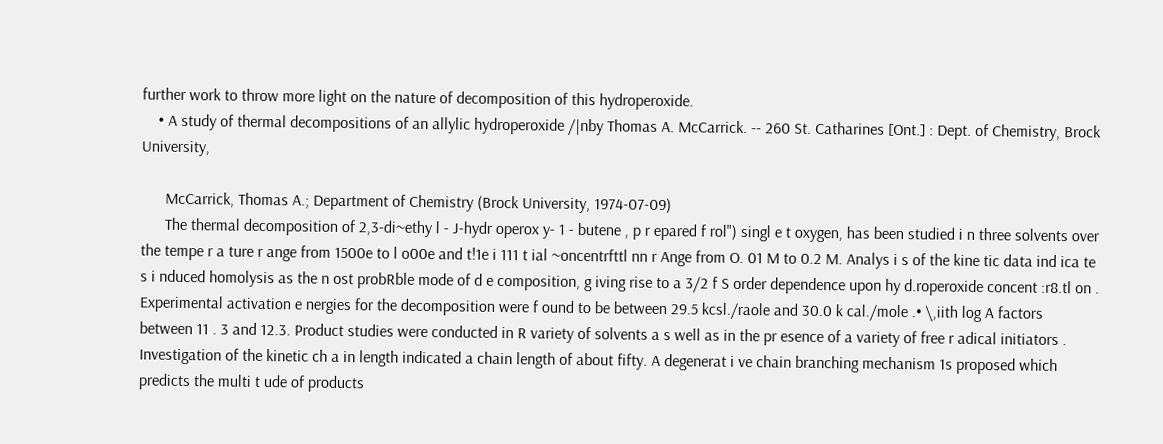further work to throw more light on the nature of decomposition of this hydroperoxide.
    • A study of thermal decompositions of an allylic hydroperoxide /|nby Thomas A. McCarrick. -- 260 St. Catharines [Ont.] : Dept. of Chemistry, Brock University,

      McCarrick, Thomas A.; Department of Chemistry (Brock University, 1974-07-09)
      The thermal decomposition of 2,3-di~ethy l - J-hydr operox y- 1 - butene , p r epared f rol") singl e t oxygen, has been studied i n three solvents over the tempe r a ture r ange from 1500e to l o00e and t!1e i 111 t ial ~oncentrfttl nn r Ange from O. 01 M to 0.2 M. Analys i s of the kine tic data ind ica te s i nduced homolysis as the n ost probRble mode of d e composition, g iving rise to a 3/2 f S order dependence upon hy d.roperoxide concent :r8.tl on . Experimental activation e nergies for the decomposition were f ound to be between 29.5 kcsl./raole and 30.0 k cal./mole .• \,iith log A factors between 11 . 3 and 12.3. Product studies were conducted in R variety of solvents a s well as in the pr esence of a variety of free r adical initiators . Investigation of the kinetic ch a in length indicated a chain length of about fifty. A degenerat i ve chain branching mechanism 1s proposed which predicts the multi t ude of products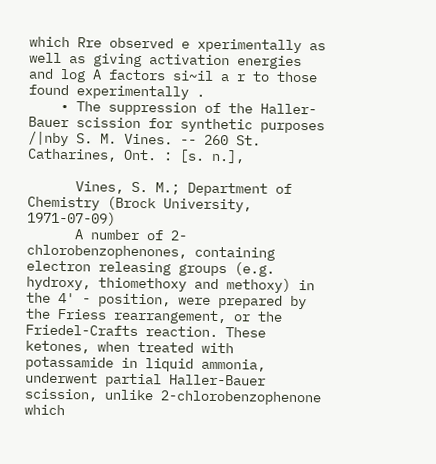which Rre observed e xperimentally as well as giving activation energies and log A factors si~il a r to those found experimentally .
    • The suppression of the Haller-Bauer scission for synthetic purposes /|nby S. M. Vines. -- 260 St. Catharines, Ont. : [s. n.],

      Vines, S. M.; Department of Chemistry (Brock University, 1971-07-09)
      A number of 2-chlorobenzophenones, containing electron releasing groups (e.g. hydroxy, thiomethoxy and methoxy) in the 4' - position, were prepared by the Friess rearrangement, or the Friedel-Crafts reaction. These ketones, when treated with potassamide in liquid ammonia, underwent partial Haller-Bauer scission, unlike 2-chlorobenzophenone which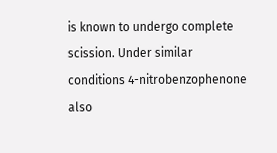is known to undergo complete scission. Under similar conditions 4-nitrobenzophenone also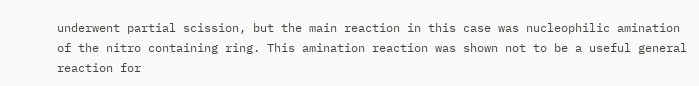underwent partial scission, but the main reaction in this case was nucleophilic amination of the nitro containing ring. This amination reaction was shown not to be a useful general reaction for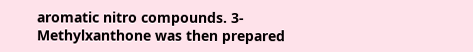aromatic nitro compounds. 3-Methylxanthone was then prepared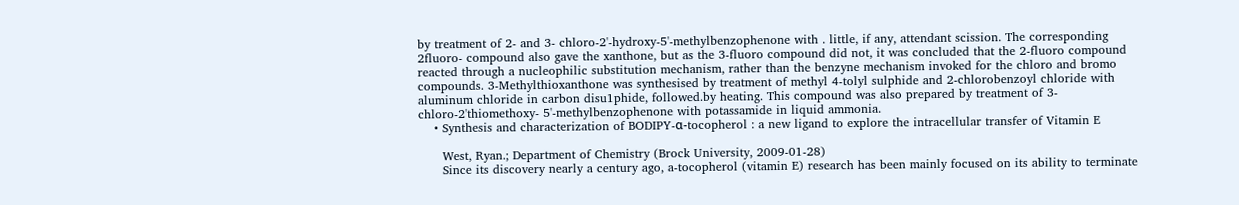by treatment of 2- and 3- chloro-2'-hydroxy-5'-methylbenzophenone with . little, if any, attendant scission. The corresponding 2fluoro- compound also gave the xanthone, but as the 3-fluoro compound did not, it was concluded that the 2-fluoro compound reacted through a nucleophilic substitution mechanism, rather than the benzyne mechanism invoked for the chloro and bromo compounds. 3-Methylthioxanthone was synthesised by treatment of methyl 4-tolyl sulphide and 2-chlorobenzoyl chloride with aluminum chloride in carbon disu1phide, followed.by heating. This compound was also prepared by treatment of 3-chloro-2'thiomethoxy- 5'-methylbenzophenone with potassamide in liquid ammonia.
    • Synthesis and characterization of BODIPY-α-tocopherol : a new ligand to explore the intracellular transfer of Vitamin E

      West, Ryan.; Department of Chemistry (Brock University, 2009-01-28)
      Since its discovery nearly a century ago, a-tocopherol (vitamin E) research has been mainly focused on its ability to terminate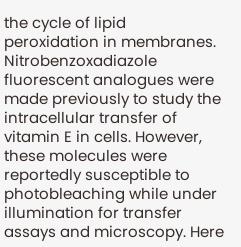the cycle of lipid peroxidation in membranes. Nitrobenzoxadiazole fluorescent analogues were made previously to study the intracellular transfer of vitamin E in cells. However, these molecules were reportedly susceptible to photobleaching while under illumination for transfer assays and microscopy. Here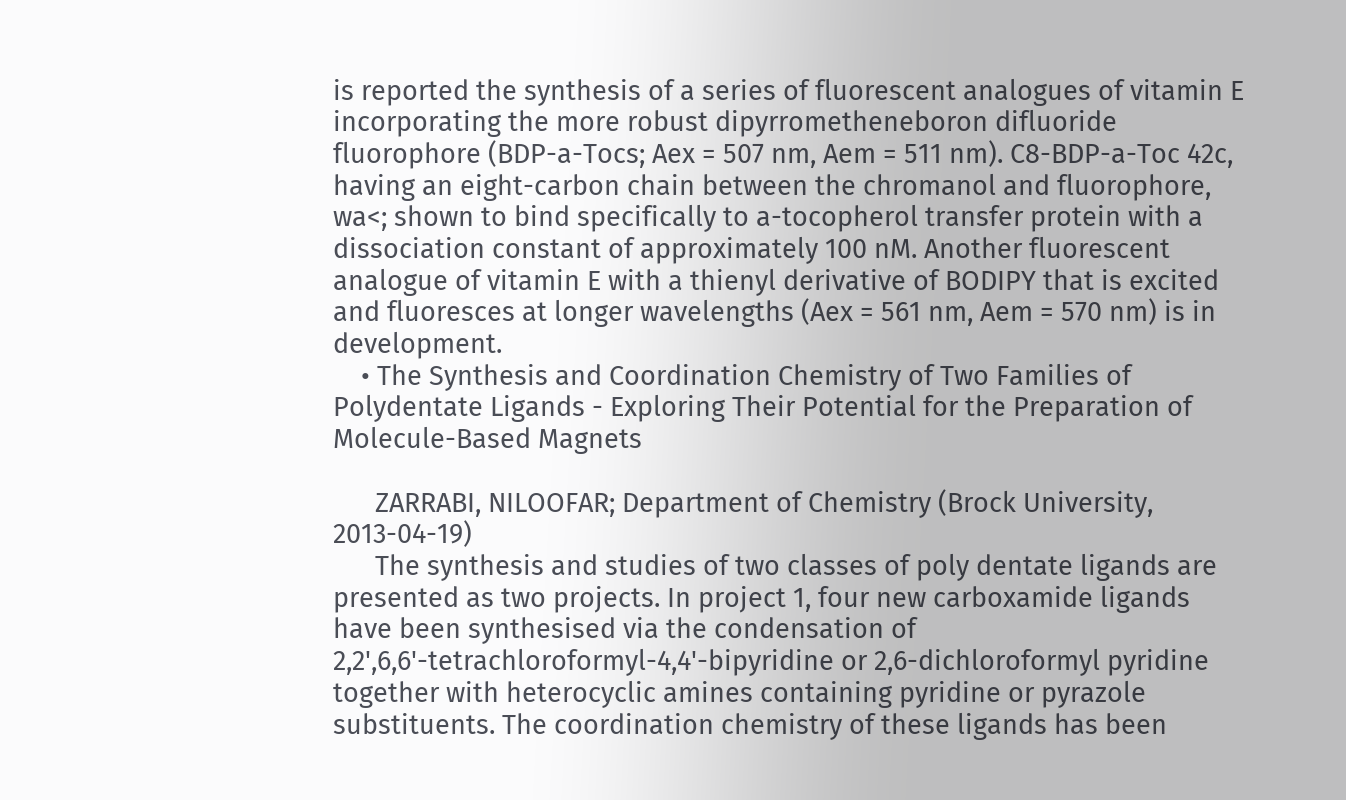is reported the synthesis of a series of fluorescent analogues of vitamin E incorporating the more robust dipyrrometheneboron difluoride fluorophore (BDP-a-Tocs; Aex = 507 nm, Aem = 511 nm). C8-BDP-a-Toc 42c, having an eight-carbon chain between the chromanol and fluorophore, wa<; shown to bind specifically to a-tocopherol transfer protein with a dissociation constant of approximately 100 nM. Another fluorescent analogue of vitamin E with a thienyl derivative of BODIPY that is excited and fluoresces at longer wavelengths (Aex = 561 nm, Aem = 570 nm) is in development.
    • The Synthesis and Coordination Chemistry of Two Families of Polydentate Ligands - Exploring Their Potential for the Preparation of Molecule-Based Magnets

      ZARRABI, NILOOFAR; Department of Chemistry (Brock University, 2013-04-19)
      The synthesis and studies of two classes of poly dentate ligands are presented as two projects. In project 1, four new carboxamide ligands have been synthesised via the condensation of 2,2',6,6'-tetrachloroformyl-4,4'-bipyridine or 2,6-dichloroformyl pyridine together with heterocyclic amines containing pyridine or pyrazole substituents. The coordination chemistry of these ligands has been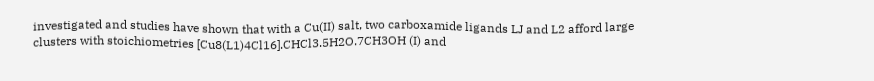investigated and studies have shown that with a Cu(II) salt, two carboxamide ligands LJ and L2 afford large clusters with stoichiometries [Cu8(L1)4Cl16].CHCl3.5H2O.7CH3OH (I) and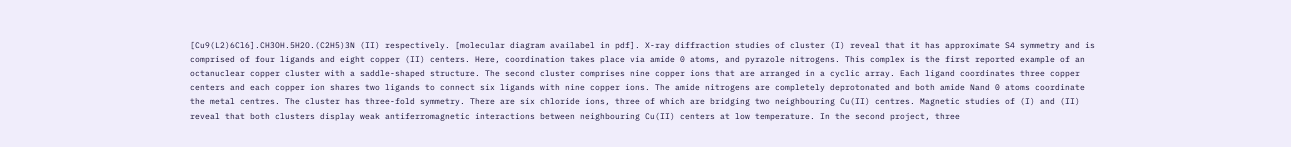[Cu9(L2)6Cl6].CH3OH.5H2O.(C2H5)3N (II) respectively. [molecular diagram availabel in pdf]. X-ray diffraction studies of cluster (I) reveal that it has approximate S4 symmetry and is comprised of four ligands and eight copper (II) centers. Here, coordination takes place via amide 0 atoms, and pyrazole nitrogens. This complex is the first reported example of an octanuclear copper cluster with a saddle-shaped structure. The second cluster comprises nine copper ions that are arranged in a cyclic array. Each ligand coordinates three copper centers and each copper ion shares two ligands to connect six ligands with nine copper ions. The amide nitrogens are completely deprotonated and both amide Nand 0 atoms coordinate the metal centres. The cluster has three-fold symmetry. There are six chloride ions, three of which are bridging two neighbouring Cu(II) centres. Magnetic studies of (I) and (II) reveal that both clusters display weak antiferromagnetic interactions between neighbouring Cu(II) centers at low temperature. In the second project, three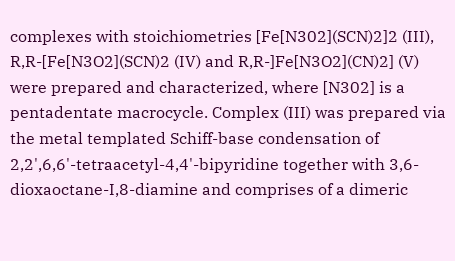complexes with stoichiometries [Fe[N302](SCN)2]2 (III), R,R-[Fe[N3O2](SCN)2 (IV) and R,R-]Fe[N3O2](CN)2] (V) were prepared and characterized, where [N302] is a pentadentate macrocycle. Complex (III) was prepared via the metal templated Schiff-base condensation of 2,2',6,6'-tetraacetyl-4,4'-bipyridine together with 3,6-dioxaoctane-I,8-diamine and comprises of a dimeric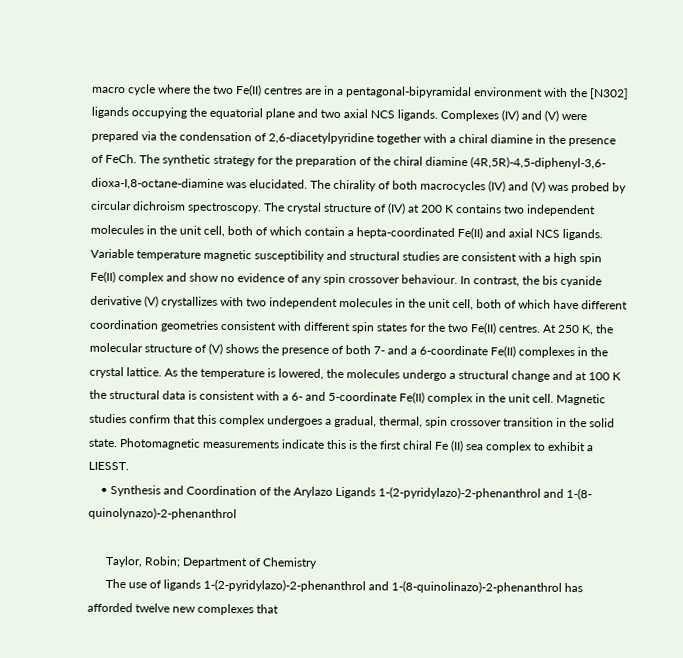macro cycle where the two Fe(II) centres are in a pentagonal-bipyramidal environment with the [N302] ligands occupying the equatorial plane and two axial NCS ligands. Complexes (IV) and (V) were prepared via the condensation of 2,6-diacetylpyridine together with a chiral diamine in the presence of FeCh. The synthetic strategy for the preparation of the chiral diamine (4R,5R)-4,5-diphenyl-3,6-dioxa-I,8-octane-diamine was elucidated. The chirality of both macrocycles (IV) and (V) was probed by circular dichroism spectroscopy. The crystal structure of (IV) at 200 K contains two independent molecules in the unit cell, both of which contain a hepta-coordinated Fe(II) and axial NCS ligands. Variable temperature magnetic susceptibility and structural studies are consistent with a high spin Fe(II) complex and show no evidence of any spin crossover behaviour. In contrast, the bis cyanide derivative (V) crystallizes with two independent molecules in the unit cell, both of which have different coordination geometries consistent with different spin states for the two Fe(II) centres. At 250 K, the molecular structure of (V) shows the presence of both 7- and a 6-coordinate Fe(II) complexes in the crystal lattice. As the temperature is lowered, the molecules undergo a structural change and at 100 K the structural data is consistent with a 6- and 5-coordinate Fe(II) complex in the unit cell. Magnetic studies confirm that this complex undergoes a gradual, thermal, spin crossover transition in the solid state. Photomagnetic measurements indicate this is the first chiral Fe (II) sea complex to exhibit a LIESST.
    • Synthesis and Coordination of the Arylazo Ligands 1-(2-pyridylazo)-2-phenanthrol and 1-(8-quinolynazo)-2-phenanthrol

      Taylor, Robin; Department of Chemistry
      The use of ligands 1-(2-pyridylazo)-2-phenanthrol and 1-(8-quinolinazo)-2-phenanthrol has afforded twelve new complexes that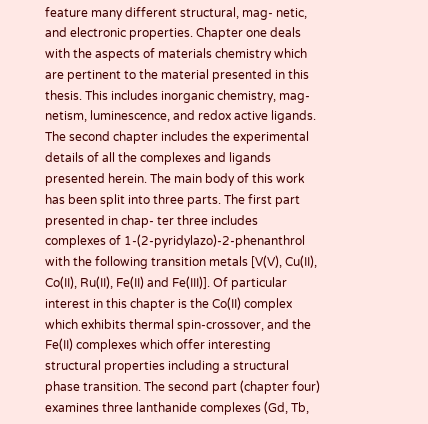feature many different structural, mag- netic, and electronic properties. Chapter one deals with the aspects of materials chemistry which are pertinent to the material presented in this thesis. This includes inorganic chemistry, mag- netism, luminescence, and redox active ligands. The second chapter includes the experimental details of all the complexes and ligands presented herein. The main body of this work has been split into three parts. The first part presented in chap- ter three includes complexes of 1-(2-pyridylazo)-2-phenanthrol with the following transition metals [V(V), Cu(II), Co(II), Ru(II), Fe(II) and Fe(III)]. Of particular interest in this chapter is the Co(II) complex which exhibits thermal spin-crossover, and the Fe(II) complexes which offer interesting structural properties including a structural phase transition. The second part (chapter four) examines three lanthanide complexes (Gd, Tb,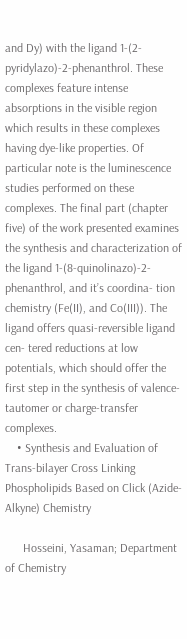and Dy) with the ligand 1-(2-pyridylazo)-2-phenanthrol. These complexes feature intense absorptions in the visible region which results in these complexes having dye-like properties. Of particular note is the luminescence studies performed on these complexes. The final part (chapter five) of the work presented examines the synthesis and characterization of the ligand 1-(8-quinolinazo)-2-phenanthrol, and it’s coordina- tion chemistry (Fe(II), and Co(III)). The ligand offers quasi-reversible ligand cen- tered reductions at low potentials, which should offer the first step in the synthesis of valence-tautomer or charge-transfer complexes.
    • Synthesis and Evaluation of Trans-bilayer Cross Linking Phospholipids Based on Click (Azide-Alkyne) Chemistry

      Hosseini, Yasaman; Department of Chemistry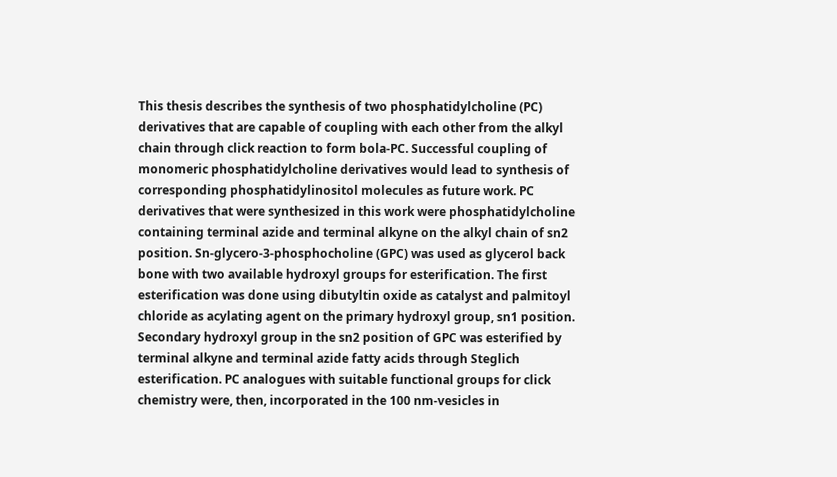This thesis describes the synthesis of two phosphatidylcholine (PC) derivatives that are capable of coupling with each other from the alkyl chain through click reaction to form bola-PC. Successful coupling of monomeric phosphatidylcholine derivatives would lead to synthesis of corresponding phosphatidylinositol molecules as future work. PC derivatives that were synthesized in this work were phosphatidylcholine containing terminal azide and terminal alkyne on the alkyl chain of sn2 position. Sn-glycero-3-phosphocholine (GPC) was used as glycerol back bone with two available hydroxyl groups for esterification. The first esterification was done using dibutyltin oxide as catalyst and palmitoyl chloride as acylating agent on the primary hydroxyl group, sn1 position. Secondary hydroxyl group in the sn2 position of GPC was esterified by terminal alkyne and terminal azide fatty acids through Steglich esterification. PC analogues with suitable functional groups for click chemistry were, then, incorporated in the 100 nm-vesicles in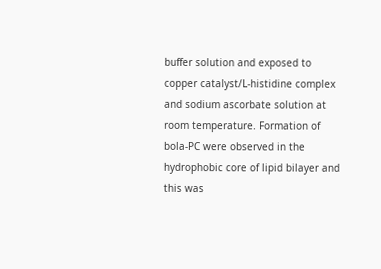buffer solution and exposed to copper catalyst/L-histidine complex and sodium ascorbate solution at room temperature. Formation of bola-PC were observed in the hydrophobic core of lipid bilayer and this was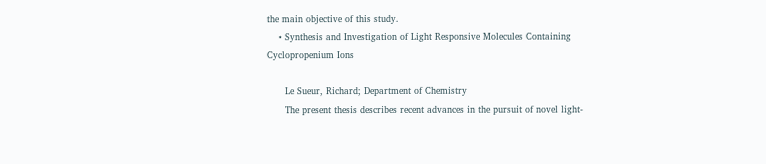the main objective of this study.
    • Synthesis and Investigation of Light Responsive Molecules Containing Cyclopropenium Ions

      Le Sueur, Richard; Department of Chemistry
      The present thesis describes recent advances in the pursuit of novel light-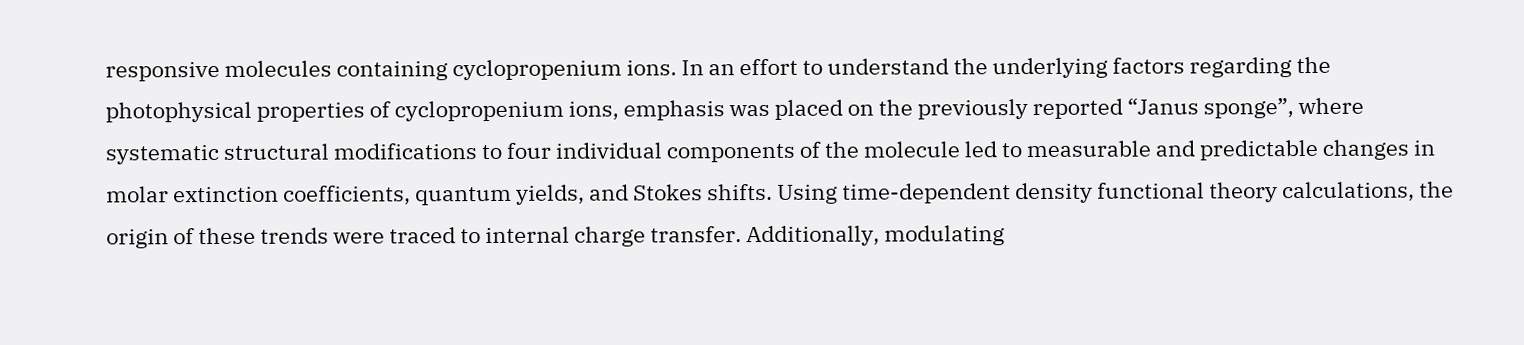responsive molecules containing cyclopropenium ions. In an effort to understand the underlying factors regarding the photophysical properties of cyclopropenium ions, emphasis was placed on the previously reported “Janus sponge”, where systematic structural modifications to four individual components of the molecule led to measurable and predictable changes in molar extinction coefficients, quantum yields, and Stokes shifts. Using time-dependent density functional theory calculations, the origin of these trends were traced to internal charge transfer. Additionally, modulating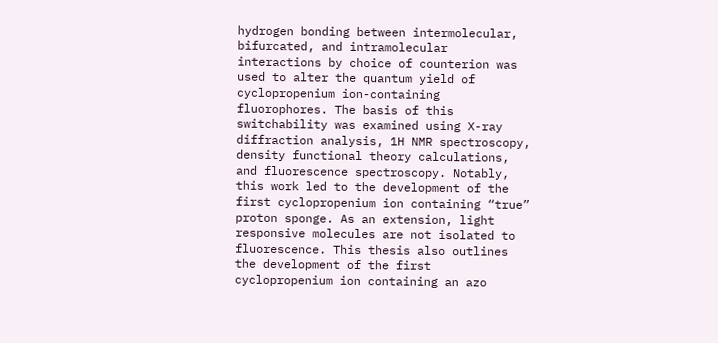hydrogen bonding between intermolecular, bifurcated, and intramolecular interactions by choice of counterion was used to alter the quantum yield of cyclopropenium ion-containing fluorophores. The basis of this switchability was examined using X-ray diffraction analysis, 1H NMR spectroscopy, density functional theory calculations, and fluorescence spectroscopy. Notably, this work led to the development of the first cyclopropenium ion containing “true” proton sponge. As an extension, light responsive molecules are not isolated to fluorescence. This thesis also outlines the development of the first cyclopropenium ion containing an azo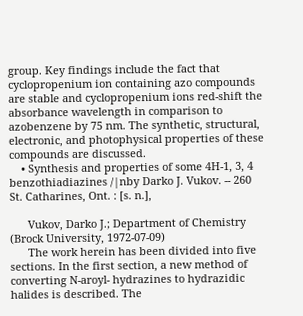group. Key findings include the fact that cyclopropenium ion containing azo compounds are stable and cyclopropenium ions red-shift the absorbance wavelength in comparison to azobenzene by 75 nm. The synthetic, structural, electronic, and photophysical properties of these compounds are discussed.
    • Synthesis and properties of some 4H-1, 3, 4 benzothiadiazines /|nby Darko J. Vukov. -- 260 St. Catharines, Ont. : [s. n.],

      Vukov, Darko J.; Department of Chemistry (Brock University, 1972-07-09)
      The work herein has been divided into five sections. In the first section, a new method of converting N-aroyl- hydrazines to hydrazidic halides is described. The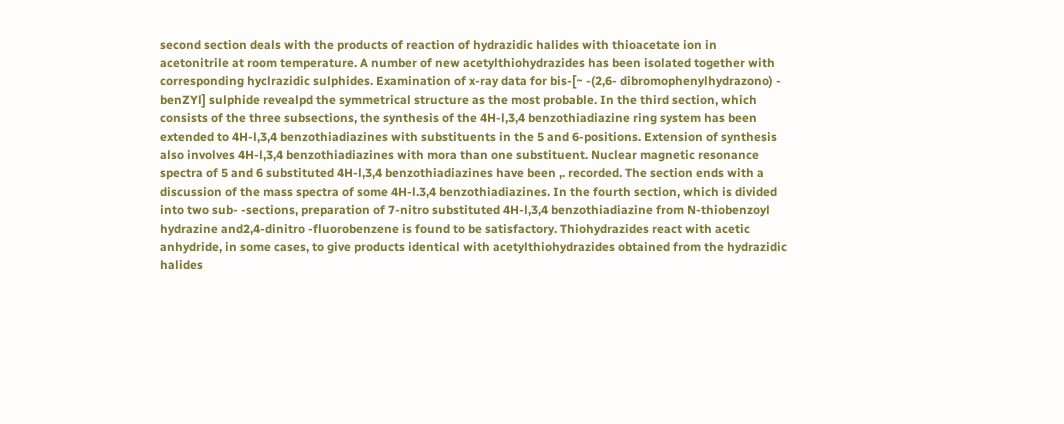second section deals with the products of reaction of hydrazidic halides with thioacetate ion in acetonitrile at room temperature. A number of new acetylthiohydrazides has been isolated together with corresponding hyclrazidic sulphides. Examination of x-ray data for bis-[~ -(2,6- dibromophenylhydrazono) - benZYl] sulphide revealpd the symmetrical structure as the most probable. In the third section, which consists of the three subsections, the synthesis of the 4H-l,3,4 benzothiadiazine ring system has been extended to 4H-l,3,4 benzothiadiazines with substituents in the 5 and 6-positions. Extension of synthesis also involves 4H-l,3,4 benzothiadiazines with mora than one substituent. Nuclear magnetic resonance spectra of 5 and 6 substituted 4H-l,3,4 benzothiadiazines have been ,. recorded. The section ends with a discussion of the mass spectra of some 4H-l.3,4 benzothiadiazines. In the fourth section, which is divided into two sub- -sections, preparation of 7-nitro substituted 4H-l,3,4 benzothiadiazine from N-thiobenzoyl hydrazine and2,4-dinitro -fluorobenzene is found to be satisfactory. Thiohydrazides react with acetic anhydride, in some cases, to give products identical with acetylthiohydrazides obtained from the hydrazidic halides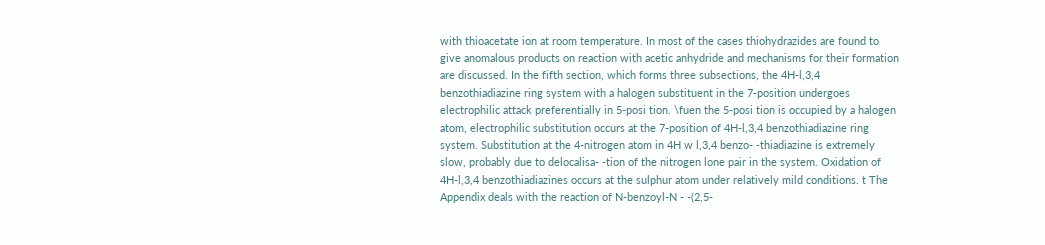with thioacetate ion at room temperature. In most of the cases thiohydrazides are found to give anomalous products on reaction with acetic anhydride and mechanisms for their formation are discussed. In the fifth section, which forms three subsections, the 4H-l,3,4 benzothiadiazine ring system with a halogen substituent in the 7-position undergoes electrophilic attack preferentially in 5-posi tion. \fuen the 5-posi tion is occupied by a halogen atom, electrophilic substitution occurs at the 7-position of 4H-l,3,4 benzothiadiazine ring system. Substitution at the 4-nitrogen atom in 4H w l,3,4 benzo- -thiadiazine is extremely slow, probably due to delocalisa- -tion of the nitrogen lone pair in the system. Oxidation of 4H-l,3,4 benzothiadiazines occurs at the sulphur atom under relatively mild conditions. t The Appendix deals with the reaction of N-benzoyl-N - -(2,5-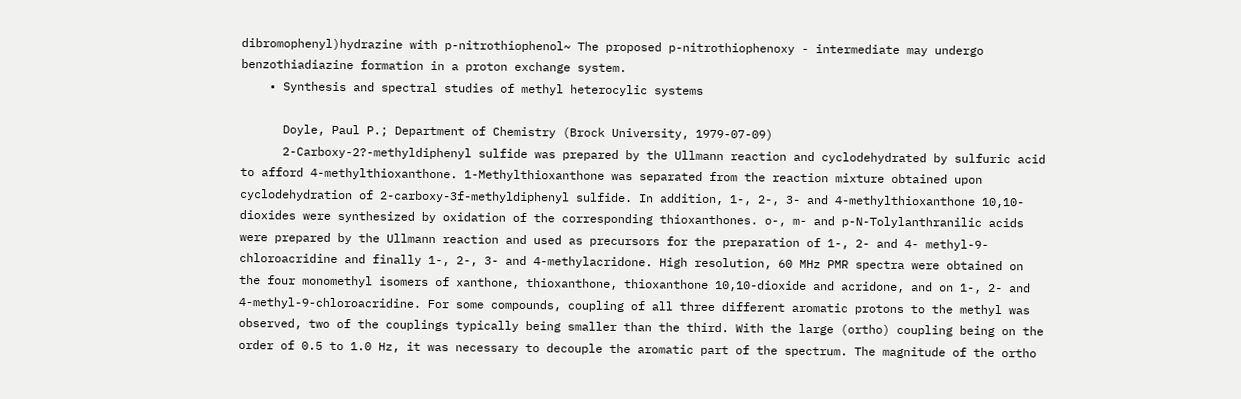dibromophenyl)hydrazine with p-nitrothiophenol~ The proposed p-nitrothiophenoxy - intermediate may undergo benzothiadiazine formation in a proton exchange system.
    • Synthesis and spectral studies of methyl heterocylic systems

      Doyle, Paul P.; Department of Chemistry (Brock University, 1979-07-09)
      2-Carboxy-2?-methyldiphenyl sulfide was prepared by the Ullmann reaction and cyclodehydrated by sulfuric acid to afford 4-methylthioxanthone. 1-Methylthioxanthone was separated from the reaction mixture obtained upon cyclodehydration of 2-carboxy-3f-methyldiphenyl sulfide. In addition, 1-, 2-, 3- and 4-methylthioxanthone 10,10-dioxides were synthesized by oxidation of the corresponding thioxanthones. o-, m- and p-N-Tolylanthranilic acids were prepared by the Ullmann reaction and used as precursors for the preparation of 1-, 2- and 4- methyl-9-chloroacridine and finally 1-, 2-, 3- and 4-methylacridone. High resolution, 60 MHz PMR spectra were obtained on the four monomethyl isomers of xanthone, thioxanthone, thioxanthone 10,10-dioxide and acridone, and on 1-, 2- and 4-methyl-9-chloroacridine. For some compounds, coupling of all three different aromatic protons to the methyl was observed, two of the couplings typically being smaller than the third. With the large (ortho) coupling being on the order of 0.5 to 1.0 Hz, it was necessary to decouple the aromatic part of the spectrum. The magnitude of the ortho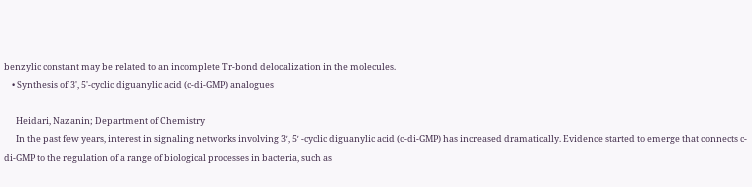benzylic constant may be related to an incomplete Tr-bond delocalization in the molecules.
    • Synthesis of 3', 5'-cyclic diguanylic acid (c-di-GMP) analogues

      Heidari, Nazanin; Department of Chemistry
      In the past few years, interest in signaling networks involving 3ʹ, 5ʹ -cyclic diguanylic acid (c-di-GMP) has increased dramatically. Evidence started to emerge that connects c-di-GMP to the regulation of a range of biological processes in bacteria, such as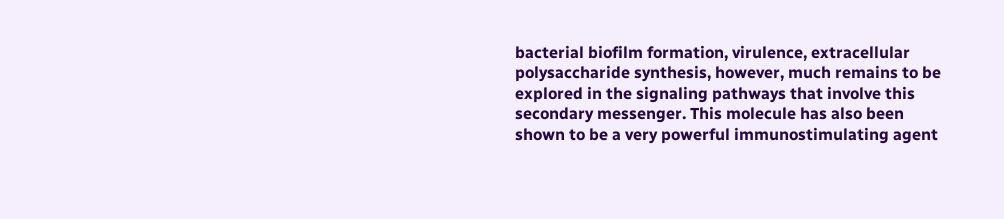bacterial biofilm formation, virulence, extracellular polysaccharide synthesis, however, much remains to be explored in the signaling pathways that involve this secondary messenger. This molecule has also been shown to be a very powerful immunostimulating agent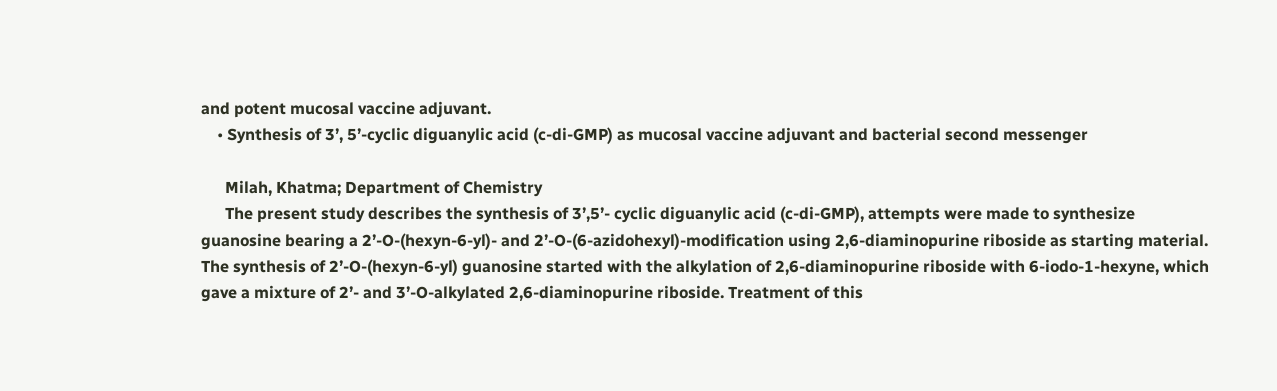and potent mucosal vaccine adjuvant.
    • Synthesis of 3’, 5’-cyclic diguanylic acid (c-di-GMP) as mucosal vaccine adjuvant and bacterial second messenger

      Milah, Khatma; Department of Chemistry
      The present study describes the synthesis of 3’,5’- cyclic diguanylic acid (c-di-GMP), attempts were made to synthesize guanosine bearing a 2’-O-(hexyn-6-yl)- and 2’-O-(6-azidohexyl)-modification using 2,6-diaminopurine riboside as starting material. The synthesis of 2’-O-(hexyn-6-yl) guanosine started with the alkylation of 2,6-diaminopurine riboside with 6-iodo-1-hexyne, which gave a mixture of 2’- and 3’-O-alkylated 2,6-diaminopurine riboside. Treatment of this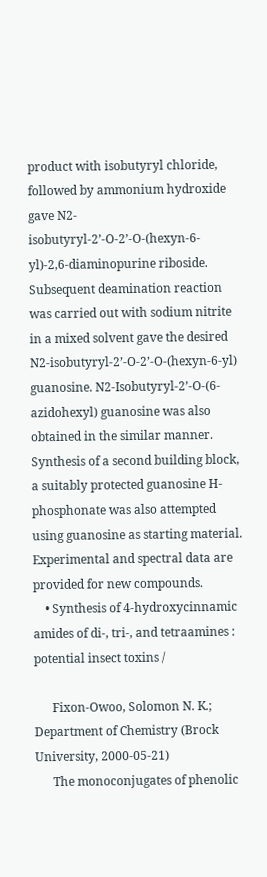product with isobutyryl chloride, followed by ammonium hydroxide gave N2-isobutyryl-2’-O-2’-O-(hexyn-6-yl)-2,6-diaminopurine riboside. Subsequent deamination reaction was carried out with sodium nitrite in a mixed solvent gave the desired N2-isobutyryl-2’-O-2’-O-(hexyn-6-yl) guanosine. N2-Isobutyryl-2’-O-(6-azidohexyl) guanosine was also obtained in the similar manner. Synthesis of a second building block, a suitably protected guanosine H-phosphonate was also attempted using guanosine as starting material. Experimental and spectral data are provided for new compounds.
    • Synthesis of 4-hydroxycinnamic amides of di-, tri-, and tetraamines : potential insect toxins /

      Fixon-Owoo, Solomon N. K.; Department of Chemistry (Brock University, 2000-05-21)
      The monoconjugates of phenolic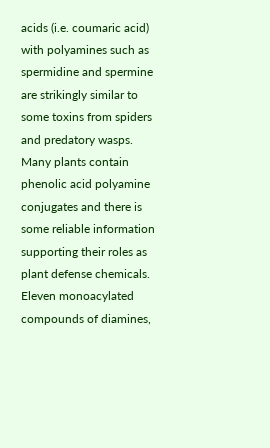acids (i.e. coumaric acid) with polyamines such as spermidine and spermine are strikingly similar to some toxins from spiders and predatory wasps. Many plants contain phenolic acid polyamine conjugates and there is some reliable information supporting their roles as plant defense chemicals. Eleven monoacylated compounds of diamines,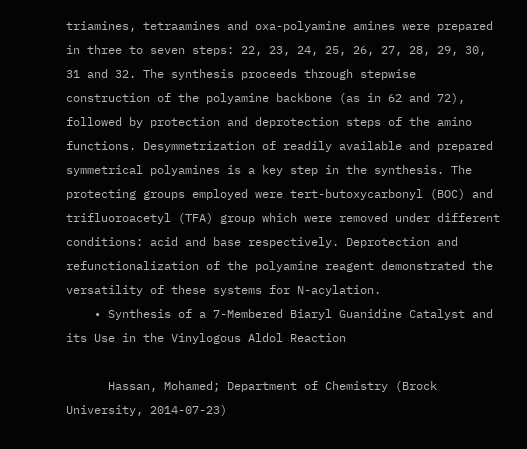triamines, tetraamines and oxa-polyamine amines were prepared in three to seven steps: 22, 23, 24, 25, 26, 27, 28, 29, 30, 31 and 32. The synthesis proceeds through stepwise construction of the polyamine backbone (as in 62 and 72), followed by protection and deprotection steps of the amino functions. Desymmetrization of readily available and prepared symmetrical polyamines is a key step in the synthesis. The protecting groups employed were tert-butoxycarbonyl (BOC) and trifluoroacetyl (TFA) group which were removed under different conditions: acid and base respectively. Deprotection and refunctionalization of the polyamine reagent demonstrated the versatility of these systems for N-acylation.
    • Synthesis of a 7-Membered Biaryl Guanidine Catalyst and its Use in the Vinylogous Aldol Reaction

      Hassan, Mohamed; Department of Chemistry (Brock University, 2014-07-23)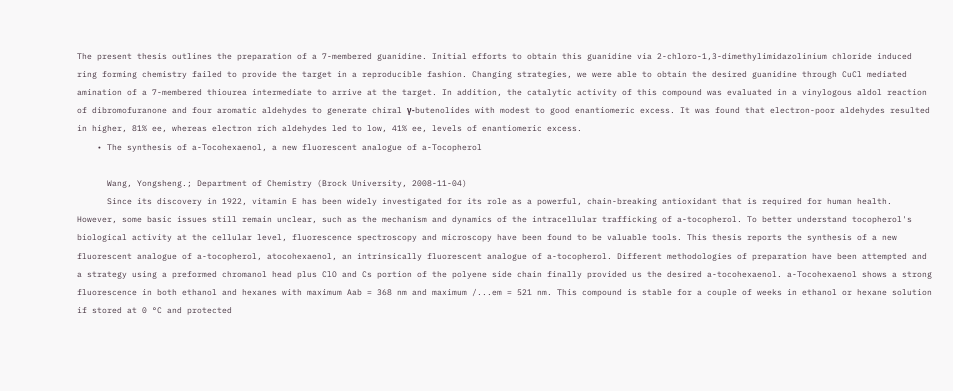The present thesis outlines the preparation of a 7-membered guanidine. Initial efforts to obtain this guanidine via 2-chloro-1,3-dimethylimidazolinium chloride induced ring forming chemistry failed to provide the target in a reproducible fashion. Changing strategies, we were able to obtain the desired guanidine through CuCl mediated amination of a 7-membered thiourea intermediate to arrive at the target. In addition, the catalytic activity of this compound was evaluated in a vinylogous aldol reaction of dibromofuranone and four aromatic aldehydes to generate chiral γ-butenolides with modest to good enantiomeric excess. It was found that electron-poor aldehydes resulted in higher, 81% ee, whereas electron rich aldehydes led to low, 41% ee, levels of enantiomeric excess.
    • The synthesis of a-Tocohexaenol, a new fluorescent analogue of a-Tocopherol

      Wang, Yongsheng.; Department of Chemistry (Brock University, 2008-11-04)
      Since its discovery in 1922, vitamin E has been widely investigated for its role as a powerful, chain-breaking antioxidant that is required for human health. However, some basic issues still remain unclear, such as the mechanism and dynamics of the intracellular trafficking of a-tocopherol. To better understand tocopherol's biological activity at the cellular level, fluorescence spectroscopy and microscopy have been found to be valuable tools. This thesis reports the synthesis of a new fluorescent analogue of a-tocopherol, atocohexaenol, an intrinsically fluorescent analogue of a-tocopherol. Different methodologies of preparation have been attempted and a strategy using a preformed chromanol head plus ClO and Cs portion of the polyene side chain finally provided us the desired a-tocohexaenol. a-Tocohexaenol shows a strong fluorescence in both ethanol and hexanes with maximum Aab = 368 nm and maximum /...em = 521 nm. This compound is stable for a couple of weeks in ethanol or hexane solution if stored at 0 °C and protected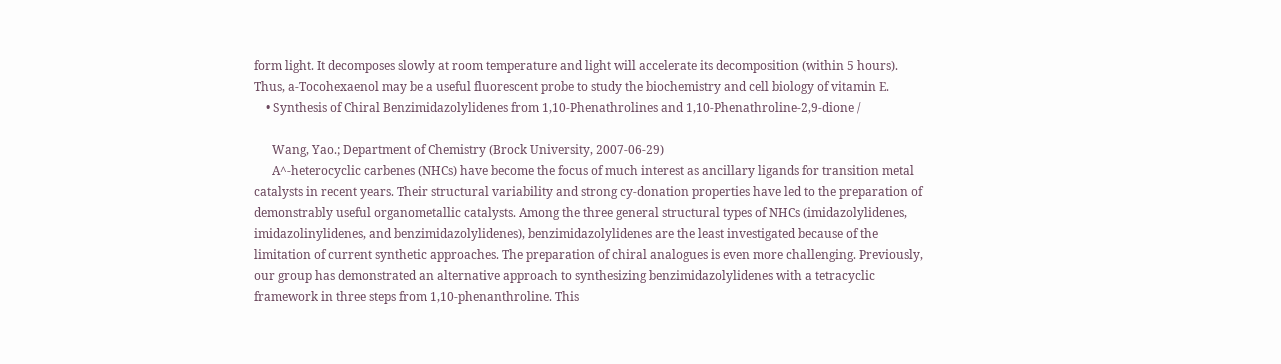form light. It decomposes slowly at room temperature and light will accelerate its decomposition (within 5 hours). Thus, a-Tocohexaenol may be a useful fluorescent probe to study the biochemistry and cell biology of vitamin E.
    • Synthesis of Chiral Benzimidazolylidenes from 1,10-Phenathrolines and 1,10-Phenathroline-2,9-dione /

      Wang, Yao.; Department of Chemistry (Brock University, 2007-06-29)
      A^-heterocyclic carbenes (NHCs) have become the focus of much interest as ancillary ligands for transition metal catalysts in recent years. Their structural variability and strong cy-donation properties have led to the preparation of demonstrably useful organometallic catalysts. Among the three general structural types of NHCs (imidazolylidenes, imidazolinylidenes, and benzimidazolylidenes), benzimidazolylidenes are the least investigated because of the limitation of current synthetic approaches. The preparation of chiral analogues is even more challenging. Previously, our group has demonstrated an alternative approach to synthesizing benzimidazolylidenes with a tetracyclic framework in three steps from 1,10-phenanthroline. This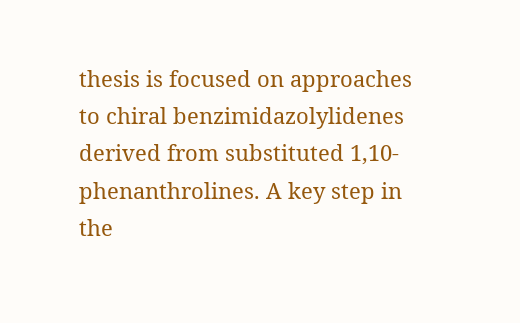thesis is focused on approaches to chiral benzimidazolylidenes derived from substituted 1,10-phenanthrolines. A key step in the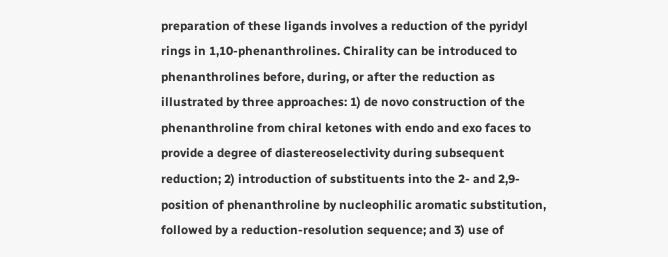preparation of these ligands involves a reduction of the pyridyl rings in 1,10-phenanthrolines. Chirality can be introduced to phenanthrolines before, during, or after the reduction as illustrated by three approaches: 1) de novo construction of the phenanthroline from chiral ketones with endo and exo faces to provide a degree of diastereoselectivity during subsequent reduction; 2) introduction of substituents into the 2- and 2,9- position of phenanthroline by nucleophilic aromatic substitution, followed by a reduction-resolution sequence; and 3) use of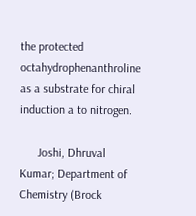the protected octahydrophenanthroline as a substrate for chiral induction a to nitrogen.

      Joshi, Dhruval Kumar; Department of Chemistry (Brock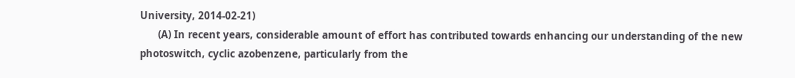University, 2014-02-21)
      (A) In recent years, considerable amount of effort has contributed towards enhancing our understanding of the new photoswitch, cyclic azobenzene, particularly from the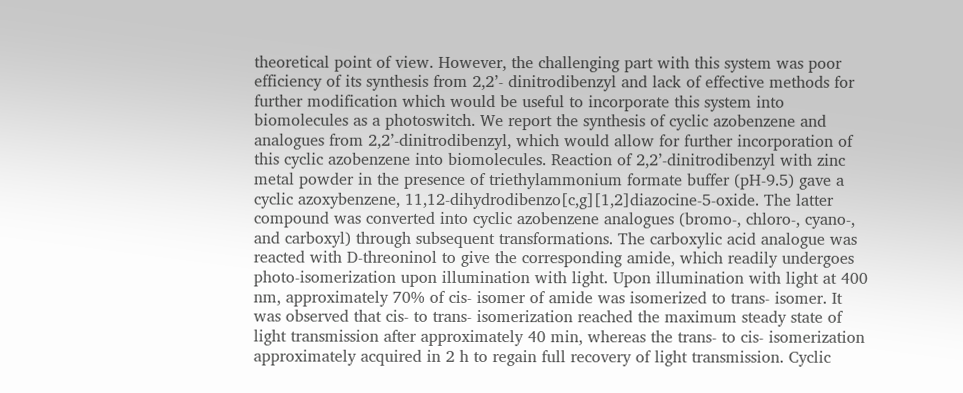theoretical point of view. However, the challenging part with this system was poor efficiency of its synthesis from 2,2’- dinitrodibenzyl and lack of effective methods for further modification which would be useful to incorporate this system into biomolecules as a photoswitch. We report the synthesis of cyclic azobenzene and analogues from 2,2’-dinitrodibenzyl, which would allow for further incorporation of this cyclic azobenzene into biomolecules. Reaction of 2,2’-dinitrodibenzyl with zinc metal powder in the presence of triethylammonium formate buffer (pH-9.5) gave a cyclic azoxybenzene, 11,12-dihydrodibenzo[c,g][1,2]diazocine-5-oxide. The latter compound was converted into cyclic azobenzene analogues (bromo-, chloro-, cyano-, and carboxyl) through subsequent transformations. The carboxylic acid analogue was reacted with D-threoninol to give the corresponding amide, which readily undergoes photo-isomerization upon illumination with light. Upon illumination with light at 400 nm, approximately 70% of cis- isomer of amide was isomerized to trans- isomer. It was observed that cis- to trans- isomerization reached the maximum steady state of light transmission after approximately 40 min, whereas the trans- to cis- isomerization approximately acquired in 2 h to regain full recovery of light transmission. Cyclic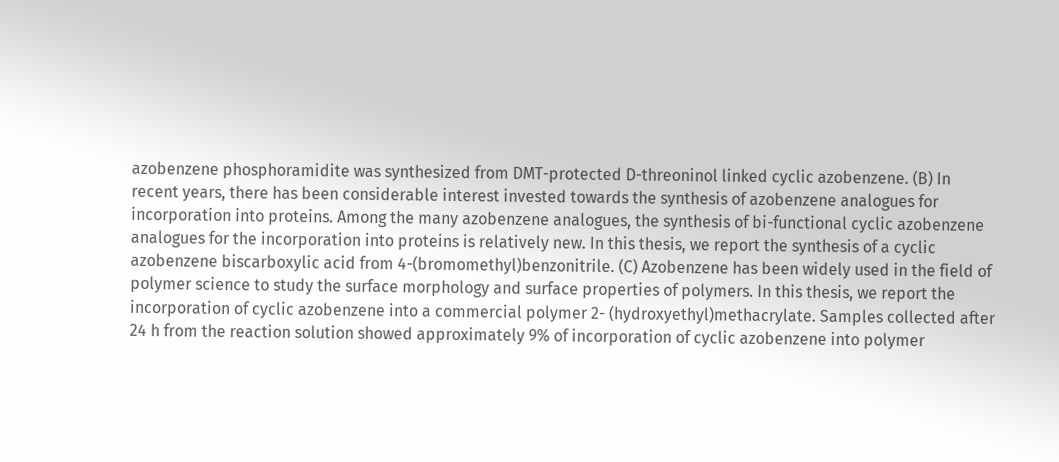azobenzene phosphoramidite was synthesized from DMT-protected D-threoninol linked cyclic azobenzene. (B) In recent years, there has been considerable interest invested towards the synthesis of azobenzene analogues for incorporation into proteins. Among the many azobenzene analogues, the synthesis of bi-functional cyclic azobenzene analogues for the incorporation into proteins is relatively new. In this thesis, we report the synthesis of a cyclic azobenzene biscarboxylic acid from 4-(bromomethyl)benzonitrile. (C) Azobenzene has been widely used in the field of polymer science to study the surface morphology and surface properties of polymers. In this thesis, we report the incorporation of cyclic azobenzene into a commercial polymer 2- (hydroxyethyl)methacrylate. Samples collected after 24 h from the reaction solution showed approximately 9% of incorporation of cyclic azobenzene into polymer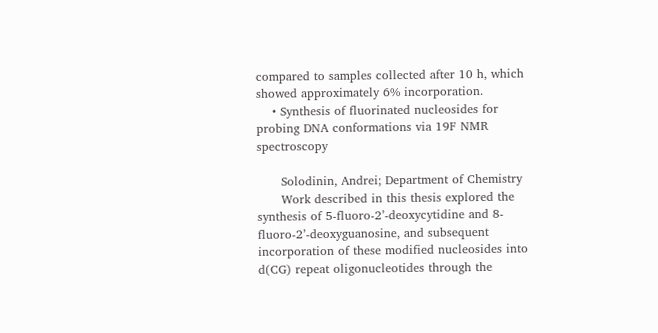compared to samples collected after 10 h, which showed approximately 6% incorporation.
    • Synthesis of fluorinated nucleosides for probing DNA conformations via 19F NMR spectroscopy

      Solodinin, Andrei; Department of Chemistry
      Work described in this thesis explored the synthesis of 5-fluoro-2’-deoxycytidine and 8-fluoro-2’-deoxyguanosine, and subsequent incorporation of these modified nucleosides into d(CG) repeat oligonucleotides through the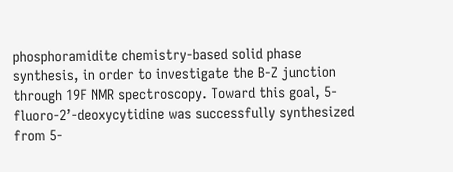phosphoramidite chemistry-based solid phase synthesis, in order to investigate the B-Z junction through 19F NMR spectroscopy. Toward this goal, 5-fluoro-2’-deoxycytidine was successfully synthesized from 5-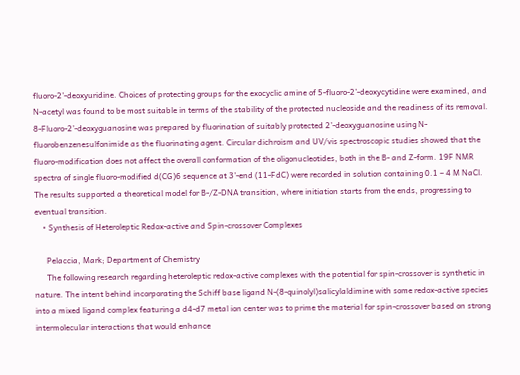fluoro-2’-deoxyuridine. Choices of protecting groups for the exocyclic amine of 5-fluoro-2’-deoxycytidine were examined, and N-acetyl was found to be most suitable in terms of the stability of the protected nucleoside and the readiness of its removal. 8-Fluoro-2’-deoxyguanosine was prepared by fluorination of suitably protected 2’-deoxyguanosine using N-fluorobenzenesulfonimide as the fluorinating agent. Circular dichroism and UV/vis spectroscopic studies showed that the fluoro-modification does not affect the overall conformation of the oligonucleotides, both in the B- and Z-form. 19F NMR spectra of single fluoro-modified d(CG)6 sequence at 3’-end (11-FdC) were recorded in solution containing 0.1 – 4 M NaCl. The results supported a theoretical model for B-/Z-DNA transition, where initiation starts from the ends, progressing to eventual transition.
    • Synthesis of Heteroleptic Redox-active and Spin-crossover Complexes

      Pelaccia, Mark; Department of Chemistry
      The following research regarding heteroleptic redox-active complexes with the potential for spin-crossover is synthetic in nature. The intent behind incorporating the Schiff base ligand N-(8-quinolyl)salicylaldimine with some redox-active species into a mixed ligand complex featuring a d4-d7 metal ion center was to prime the material for spin-crossover based on strong intermolecular interactions that would enhance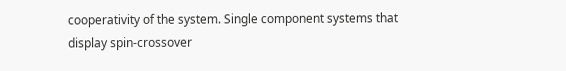cooperativity of the system. Single component systems that display spin-crossover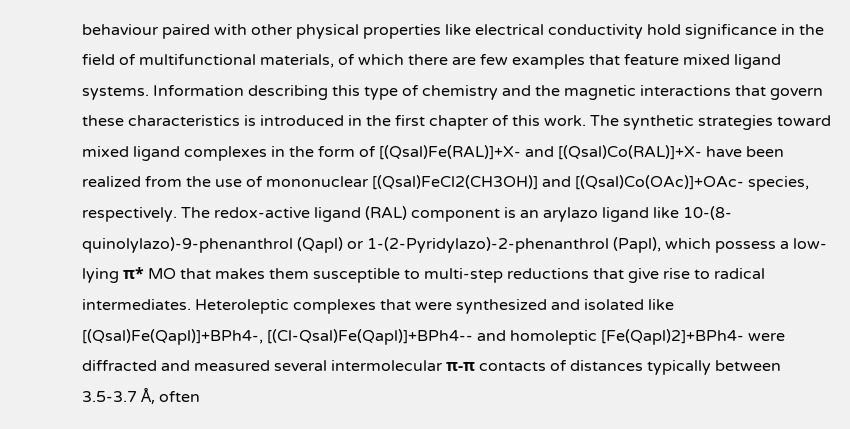behaviour paired with other physical properties like electrical conductivity hold significance in the field of multifunctional materials, of which there are few examples that feature mixed ligand systems. Information describing this type of chemistry and the magnetic interactions that govern these characteristics is introduced in the first chapter of this work. The synthetic strategies toward mixed ligand complexes in the form of [(Qsal)Fe(RAL)]+X- and [(Qsal)Co(RAL)]+X- have been realized from the use of mononuclear [(Qsal)FeCl2(CH3OH)] and [(Qsal)Co(OAc)]+OAc- species, respectively. The redox-active ligand (RAL) component is an arylazo ligand like 10-(8-quinolylazo)-9-phenanthrol (Qapl) or 1-(2-Pyridylazo)-2-phenanthrol (Papl), which possess a low-lying π* MO that makes them susceptible to multi-step reductions that give rise to radical intermediates. Heteroleptic complexes that were synthesized and isolated like [(Qsal)Fe(Qapl)]+BPh4-, [(Cl-Qsal)Fe(Qapl)]+BPh4-- and homoleptic [Fe(Qapl)2]+BPh4- were diffracted and measured several intermolecular π-π contacts of distances typically between 3.5-3.7 Å, often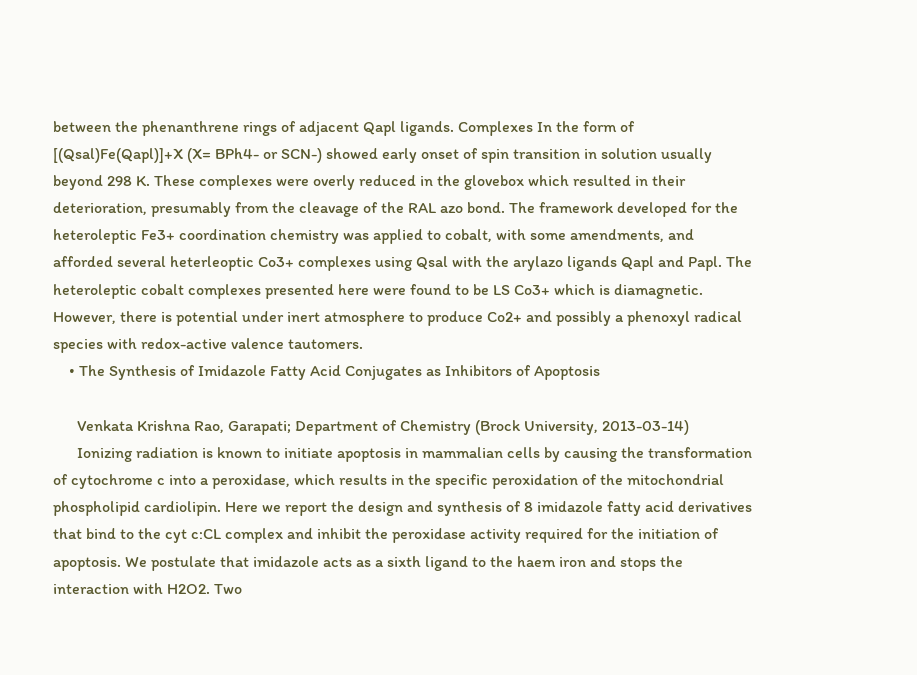between the phenanthrene rings of adjacent Qapl ligands. Complexes In the form of [(Qsal)Fe(Qapl)]+X (X= BPh4- or SCN-) showed early onset of spin transition in solution usually beyond 298 K. These complexes were overly reduced in the glovebox which resulted in their deterioration, presumably from the cleavage of the RAL azo bond. The framework developed for the heteroleptic Fe3+ coordination chemistry was applied to cobalt, with some amendments, and afforded several heterleoptic Co3+ complexes using Qsal with the arylazo ligands Qapl and Papl. The heteroleptic cobalt complexes presented here were found to be LS Co3+ which is diamagnetic. However, there is potential under inert atmosphere to produce Co2+ and possibly a phenoxyl radical species with redox-active valence tautomers.
    • The Synthesis of Imidazole Fatty Acid Conjugates as Inhibitors of Apoptosis

      Venkata Krishna Rao, Garapati; Department of Chemistry (Brock University, 2013-03-14)
      Ionizing radiation is known to initiate apoptosis in mammalian cells by causing the transformation of cytochrome c into a peroxidase, which results in the specific peroxidation of the mitochondrial phospholipid cardiolipin. Here we report the design and synthesis of 8 imidazole fatty acid derivatives that bind to the cyt c:CL complex and inhibit the peroxidase activity required for the initiation of apoptosis. We postulate that imidazole acts as a sixth ligand to the haem iron and stops the interaction with H2O2. Two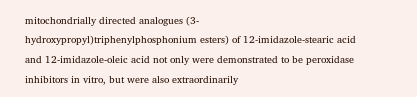mitochondrially directed analogues (3-hydroxypropyl)triphenylphosphonium esters) of 12-imidazole-stearic acid and 12-imidazole-oleic acid not only were demonstrated to be peroxidase inhibitors in vitro, but were also extraordinarily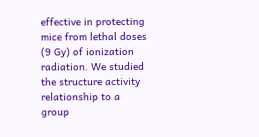effective in protecting mice from lethal doses (9 Gy) of ionization radiation. We studied the structure activity relationship to a group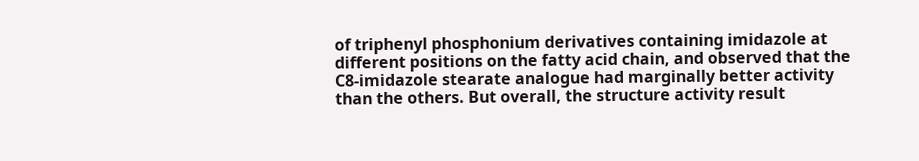of triphenyl phosphonium derivatives containing imidazole at different positions on the fatty acid chain, and observed that the C8-imidazole stearate analogue had marginally better activity than the others. But overall, the structure activity result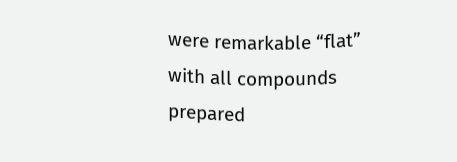were remarkable “flat” with all compounds prepared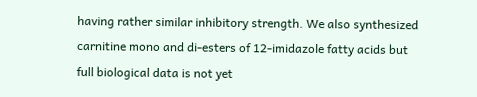having rather similar inhibitory strength. We also synthesized carnitine mono and di-esters of 12-imidazole fatty acids but full biological data is not yet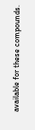available for these compounds.